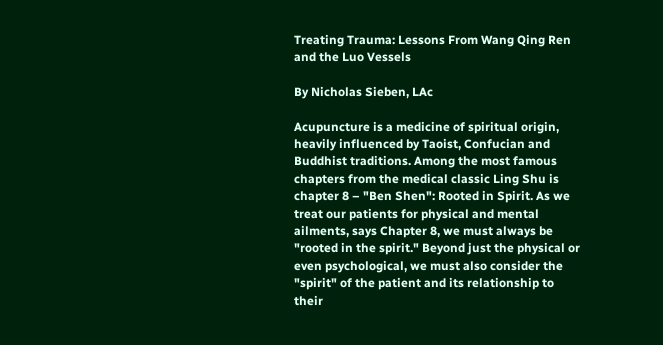Treating Trauma: Lessons From Wang Qing Ren and the Luo Vessels

By Nicholas Sieben, LAc

Acupuncture is a medicine of spiritual origin, heavily influenced by Taoist, Confucian and Buddhist traditions. Among the most famous chapters from the medical classic Ling Shu is chapter 8 – "Ben Shen": Rooted in Spirit. As we treat our patients for physical and mental ailments, says Chapter 8, we must always be "rooted in the spirit." Beyond just the physical or even psychological, we must also consider the "spirit" of the patient and its relationship to their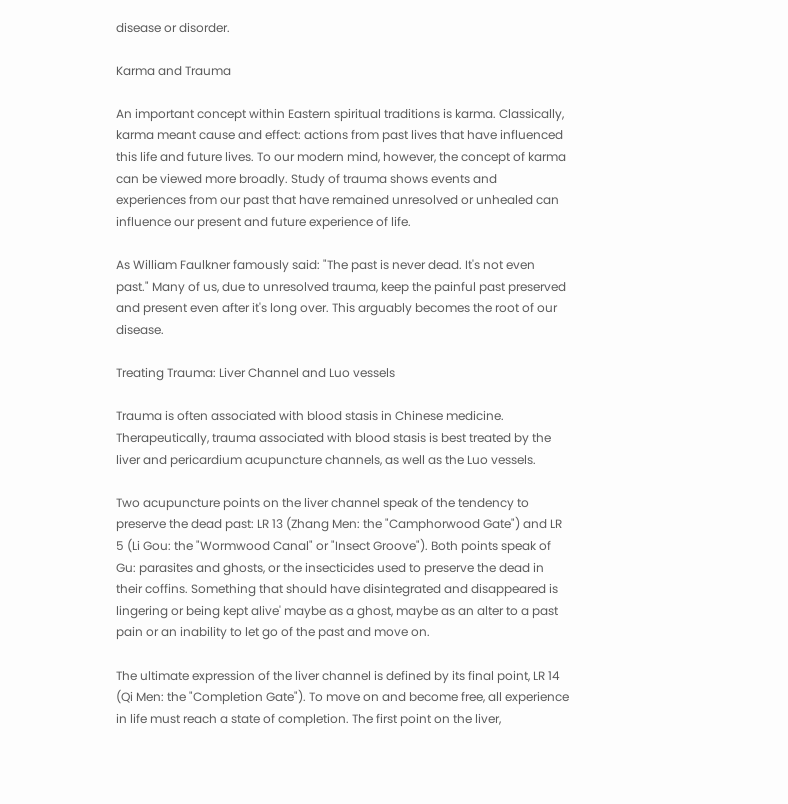disease or disorder.

Karma and Trauma

An important concept within Eastern spiritual traditions is karma. Classically, karma meant cause and effect: actions from past lives that have influenced this life and future lives. To our modern mind, however, the concept of karma can be viewed more broadly. Study of trauma shows events and experiences from our past that have remained unresolved or unhealed can influence our present and future experience of life.

As William Faulkner famously said: "The past is never dead. It's not even past." Many of us, due to unresolved trauma, keep the painful past preserved and present even after it's long over. This arguably becomes the root of our disease.

Treating Trauma: Liver Channel and Luo vessels

Trauma is often associated with blood stasis in Chinese medicine. Therapeutically, trauma associated with blood stasis is best treated by the liver and pericardium acupuncture channels, as well as the Luo vessels.

Two acupuncture points on the liver channel speak of the tendency to preserve the dead past: LR 13 (Zhang Men: the "Camphorwood Gate") and LR 5 (Li Gou: the "Wormwood Canal" or "Insect Groove"). Both points speak of Gu: parasites and ghosts, or the insecticides used to preserve the dead in their coffins. Something that should have disintegrated and disappeared is lingering or being kept alive' maybe as a ghost, maybe as an alter to a past pain or an inability to let go of the past and move on.

The ultimate expression of the liver channel is defined by its final point, LR 14 (Qi Men: the "Completion Gate"). To move on and become free, all experience in life must reach a state of completion. The first point on the liver,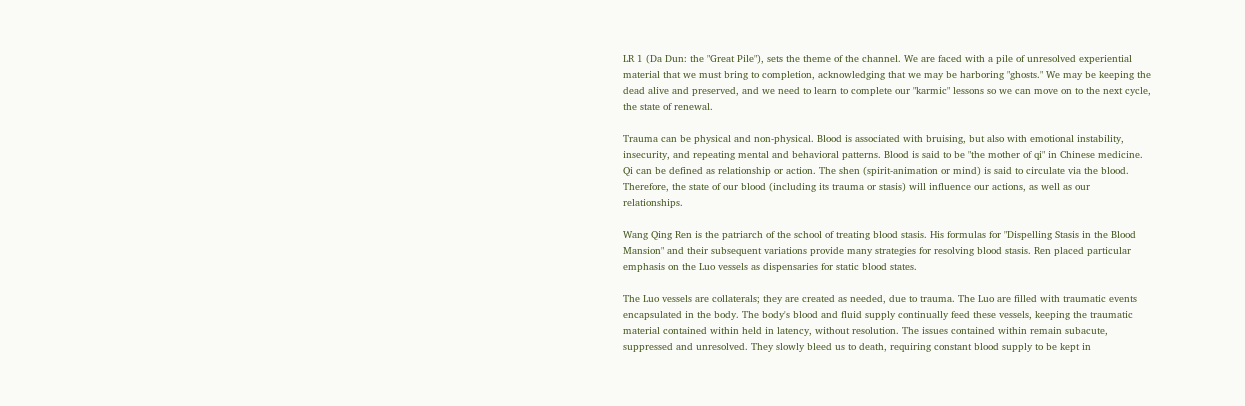LR 1 (Da Dun: the "Great Pile"), sets the theme of the channel. We are faced with a pile of unresolved experiential material that we must bring to completion, acknowledging that we may be harboring "ghosts." We may be keeping the dead alive and preserved, and we need to learn to complete our "karmic" lessons so we can move on to the next cycle, the state of renewal.

Trauma can be physical and non-physical. Blood is associated with bruising, but also with emotional instability, insecurity, and repeating mental and behavioral patterns. Blood is said to be "the mother of qi" in Chinese medicine. Qi can be defined as relationship or action. The shen (spirit-animation or mind) is said to circulate via the blood. Therefore, the state of our blood (including its trauma or stasis) will influence our actions, as well as our relationships.

Wang Qing Ren is the patriarch of the school of treating blood stasis. His formulas for "Dispelling Stasis in the Blood Mansion" and their subsequent variations provide many strategies for resolving blood stasis. Ren placed particular emphasis on the Luo vessels as dispensaries for static blood states.

The Luo vessels are collaterals; they are created as needed, due to trauma. The Luo are filled with traumatic events encapsulated in the body. The body's blood and fluid supply continually feed these vessels, keeping the traumatic material contained within held in latency, without resolution. The issues contained within remain subacute, suppressed and unresolved. They slowly bleed us to death, requiring constant blood supply to be kept in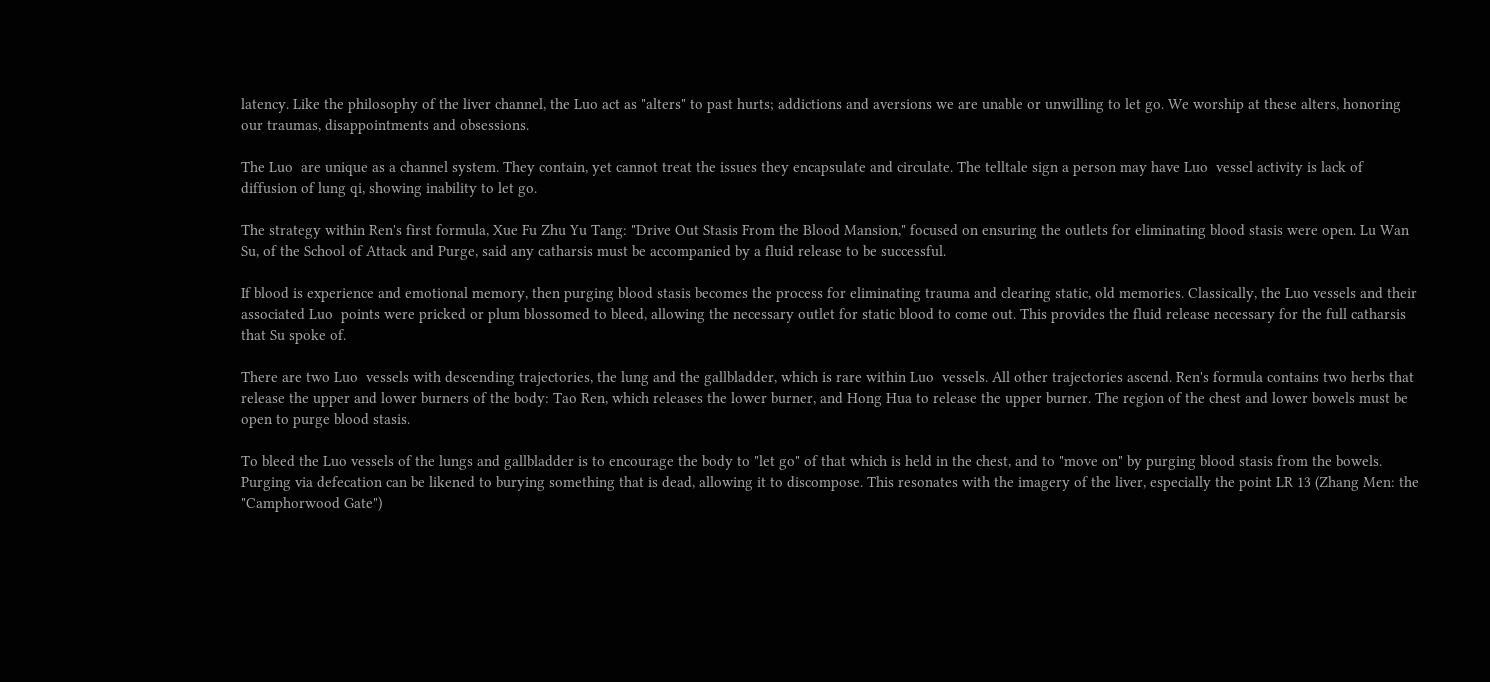latency. Like the philosophy of the liver channel, the Luo act as "alters" to past hurts; addictions and aversions we are unable or unwilling to let go. We worship at these alters, honoring our traumas, disappointments and obsessions.

The Luo  are unique as a channel system. They contain, yet cannot treat the issues they encapsulate and circulate. The telltale sign a person may have Luo  vessel activity is lack of diffusion of lung qi, showing inability to let go.

The strategy within Ren's first formula, Xue Fu Zhu Yu Tang: "Drive Out Stasis From the Blood Mansion," focused on ensuring the outlets for eliminating blood stasis were open. Lu Wan Su, of the School of Attack and Purge, said any catharsis must be accompanied by a fluid release to be successful.

If blood is experience and emotional memory, then purging blood stasis becomes the process for eliminating trauma and clearing static, old memories. Classically, the Luo vessels and their associated Luo  points were pricked or plum blossomed to bleed, allowing the necessary outlet for static blood to come out. This provides the fluid release necessary for the full catharsis that Su spoke of.

There are two Luo  vessels with descending trajectories, the lung and the gallbladder, which is rare within Luo  vessels. All other trajectories ascend. Ren's formula contains two herbs that release the upper and lower burners of the body: Tao Ren, which releases the lower burner, and Hong Hua to release the upper burner. The region of the chest and lower bowels must be open to purge blood stasis.

To bleed the Luo vessels of the lungs and gallbladder is to encourage the body to "let go" of that which is held in the chest, and to "move on" by purging blood stasis from the bowels. Purging via defecation can be likened to burying something that is dead, allowing it to discompose. This resonates with the imagery of the liver, especially the point LR 13 (Zhang Men: the "Camphorwood Gate")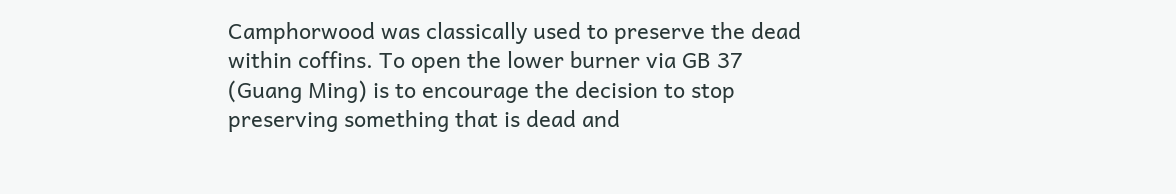Camphorwood was classically used to preserve the dead within coffins. To open the lower burner via GB 37 (Guang Ming) is to encourage the decision to stop preserving something that is dead and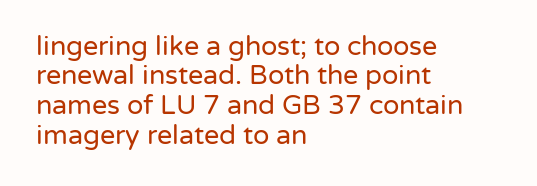lingering like a ghost; to choose renewal instead. Both the point names of LU 7 and GB 37 contain imagery related to an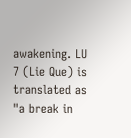awakening. LU 7 (Lie Que) is translated as "a break in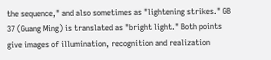the sequence," and also sometimes as "lightening strikes." GB 37 (Guang Ming) is translated as "bright light." Both points give images of illumination, recognition and realization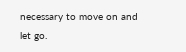necessary to move on and let go.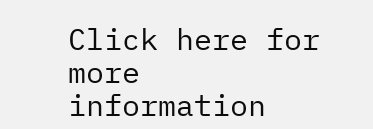Click here for more information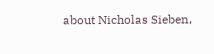about Nicholas Sieben,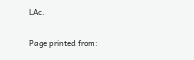LAc.

Page printed from: